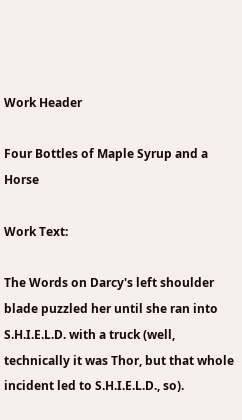Work Header

Four Bottles of Maple Syrup and a Horse

Work Text:

The Words on Darcy's left shoulder blade puzzled her until she ran into S.H.I.E.L.D. with a truck (well, technically it was Thor, but that whole incident led to S.H.I.E.L.D., so).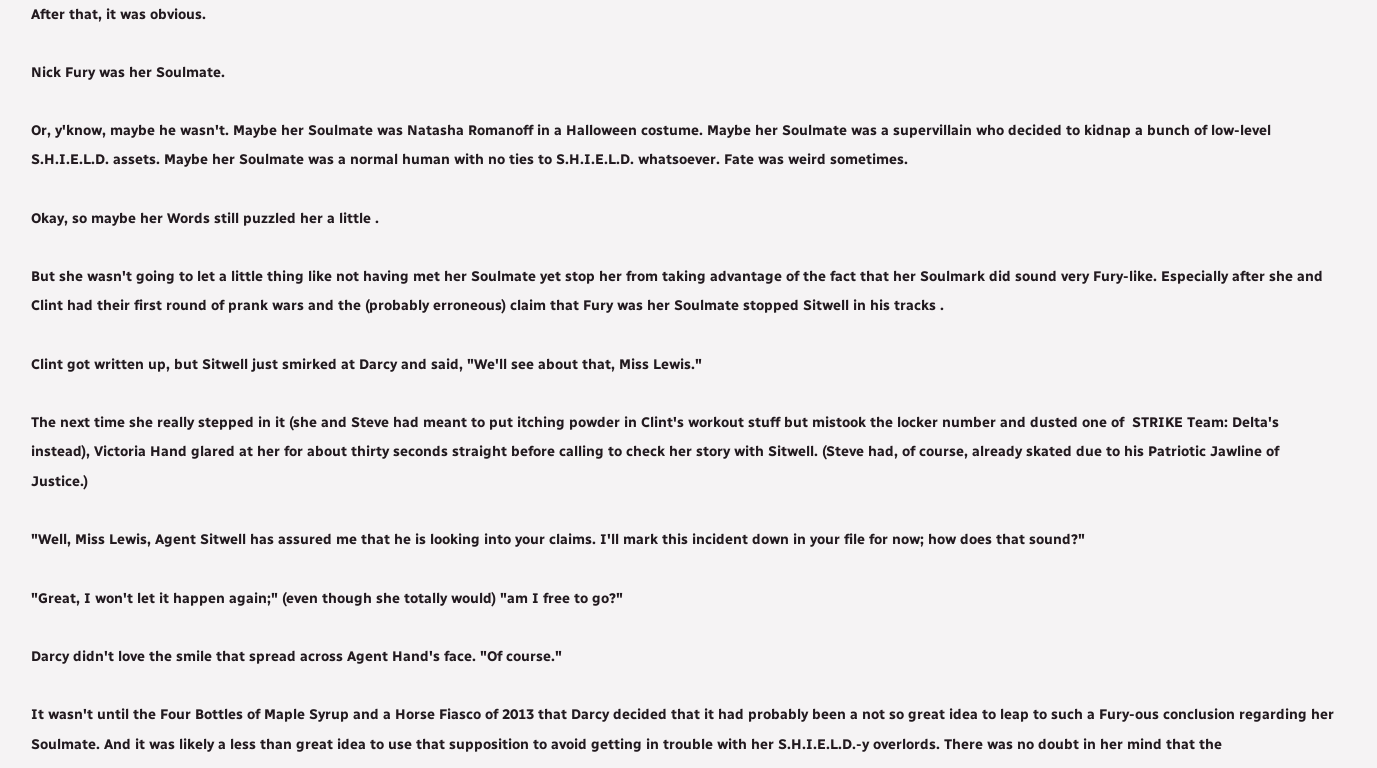After that, it was obvious.

Nick Fury was her Soulmate.

Or, y'know, maybe he wasn't. Maybe her Soulmate was Natasha Romanoff in a Halloween costume. Maybe her Soulmate was a supervillain who decided to kidnap a bunch of low-level S.H.I.E.L.D. assets. Maybe her Soulmate was a normal human with no ties to S.H.I.E.L.D. whatsoever. Fate was weird sometimes.

Okay, so maybe her Words still puzzled her a little .

But she wasn't going to let a little thing like not having met her Soulmate yet stop her from taking advantage of the fact that her Soulmark did sound very Fury-like. Especially after she and Clint had their first round of prank wars and the (probably erroneous) claim that Fury was her Soulmate stopped Sitwell in his tracks .

Clint got written up, but Sitwell just smirked at Darcy and said, "We'll see about that, Miss Lewis."

The next time she really stepped in it (she and Steve had meant to put itching powder in Clint's workout stuff but mistook the locker number and dusted one of  STRIKE Team: Delta's instead), Victoria Hand glared at her for about thirty seconds straight before calling to check her story with Sitwell. (Steve had, of course, already skated due to his Patriotic Jawline of Justice.)

"Well, Miss Lewis, Agent Sitwell has assured me that he is looking into your claims. I'll mark this incident down in your file for now; how does that sound?"

"Great, I won't let it happen again;" (even though she totally would) "am I free to go?"

Darcy didn't love the smile that spread across Agent Hand's face. "Of course."

It wasn't until the Four Bottles of Maple Syrup and a Horse Fiasco of 2013 that Darcy decided that it had probably been a not so great idea to leap to such a Fury-ous conclusion regarding her Soulmate. And it was likely a less than great idea to use that supposition to avoid getting in trouble with her S.H.I.E.L.D.-y overlords. There was no doubt in her mind that the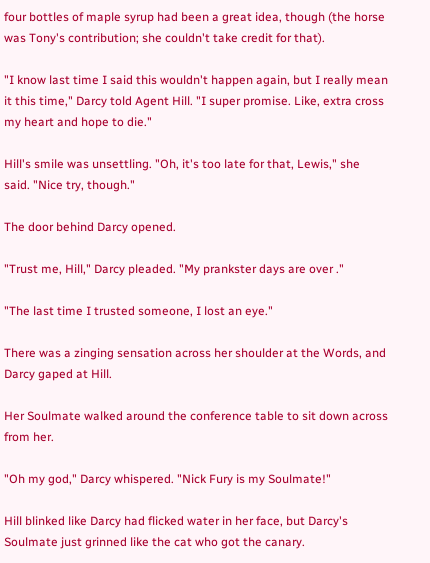four bottles of maple syrup had been a great idea, though (the horse was Tony's contribution; she couldn't take credit for that).

"I know last time I said this wouldn't happen again, but I really mean it this time," Darcy told Agent Hill. "I super promise. Like, extra cross my heart and hope to die."

Hill's smile was unsettling. "Oh, it's too late for that, Lewis," she said. "Nice try, though."

The door behind Darcy opened.

"Trust me, Hill," Darcy pleaded. "My prankster days are over ."

"The last time I trusted someone, I lost an eye."

There was a zinging sensation across her shoulder at the Words, and Darcy gaped at Hill.

Her Soulmate walked around the conference table to sit down across from her.

"Oh my god," Darcy whispered. "Nick Fury is my Soulmate!"

Hill blinked like Darcy had flicked water in her face, but Darcy's Soulmate just grinned like the cat who got the canary.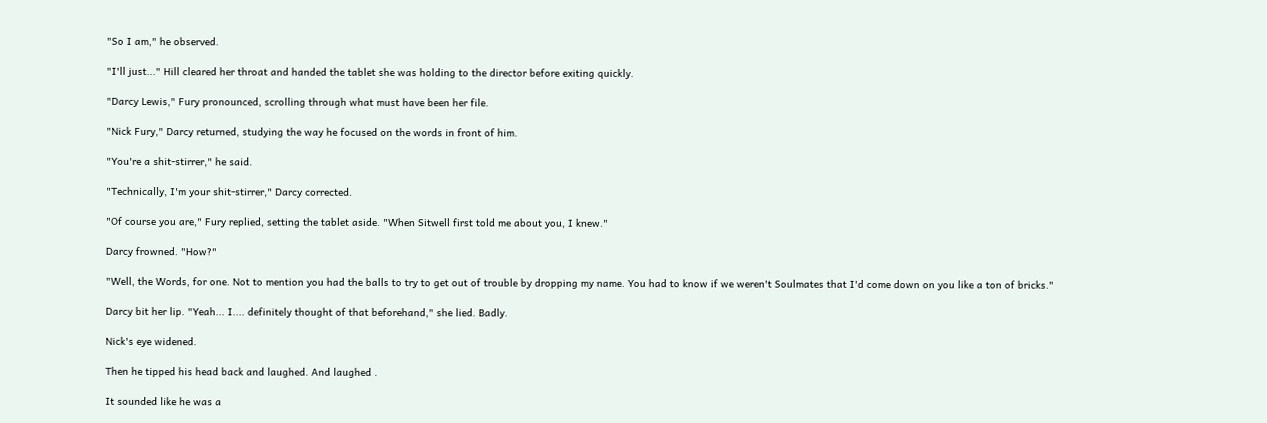"So I am," he observed.

"I'll just..." Hill cleared her throat and handed the tablet she was holding to the director before exiting quickly.

"Darcy Lewis," Fury pronounced, scrolling through what must have been her file.

"Nick Fury," Darcy returned, studying the way he focused on the words in front of him.

"You're a shit-stirrer," he said.

"Technically, I'm your shit-stirrer," Darcy corrected.

"Of course you are," Fury replied, setting the tablet aside. "When Sitwell first told me about you, I knew."

Darcy frowned. "How?"

"Well, the Words, for one. Not to mention you had the balls to try to get out of trouble by dropping my name. You had to know if we weren't Soulmates that I'd come down on you like a ton of bricks."

Darcy bit her lip. "Yeah... I.... definitely thought of that beforehand," she lied. Badly.

Nick's eye widened.

Then he tipped his head back and laughed. And laughed .

It sounded like he was a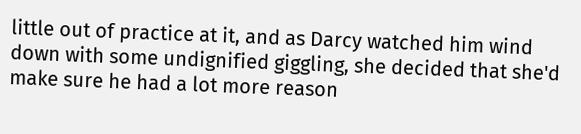little out of practice at it, and as Darcy watched him wind down with some undignified giggling, she decided that she'd make sure he had a lot more reason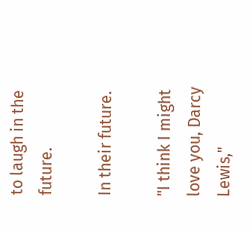to laugh in the future.

In their future.

"I think I might love you, Darcy Lewis,"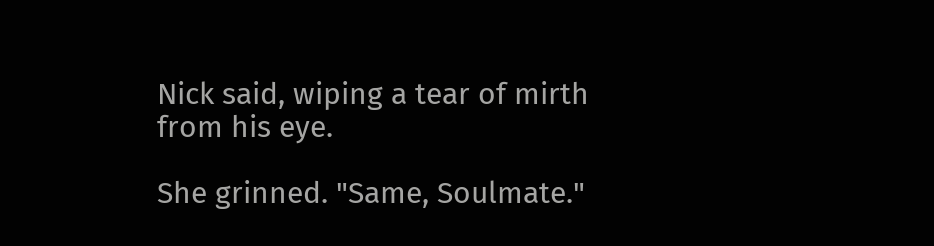Nick said, wiping a tear of mirth from his eye.

She grinned. "Same, Soulmate."